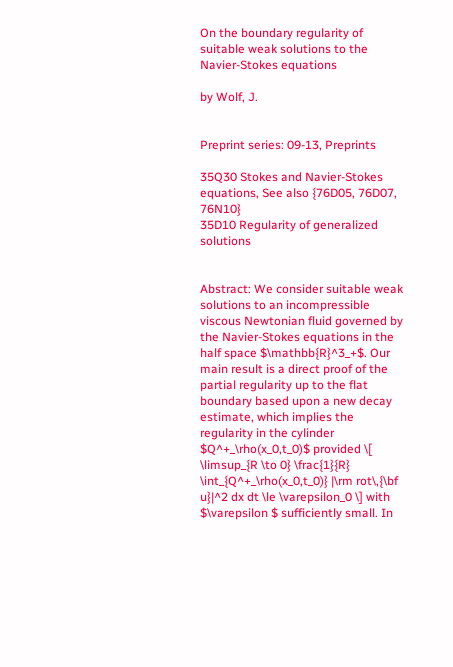On the boundary regularity of suitable weak solutions to the Navier-Stokes equations

by Wolf, J.


Preprint series: 09-13, Preprints

35Q30 Stokes and Navier-Stokes equations, See also {76D05, 76D07, 76N10}
35D10 Regularity of generalized solutions


Abstract: We consider suitable weak solutions to an incompressible viscous Newtonian fluid governed by the Navier-Stokes equations in the half space $\mathbb{R}^3_+$. Our main result is a direct proof of the partial regularity up to the flat boundary based upon a new decay estimate, which implies the regularity in the cylinder $Q^+_\rho(x_0,t_0)$ provided \[ \limsup_{R \to 0} \frac{1}{R} \int_{Q^+_\rho(x_0,t_0)} |\rm rot\,{\bf u}|^2 dx dt \le \varepsilon_0 \] with $\varepsilon $ sufficiently small. In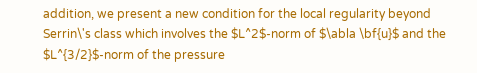addition, we present a new condition for the local regularity beyond Serrin\'s class which involves the $L^2$-norm of $\abla \bf{u}$ and the $L^{3/2}$-norm of the pressure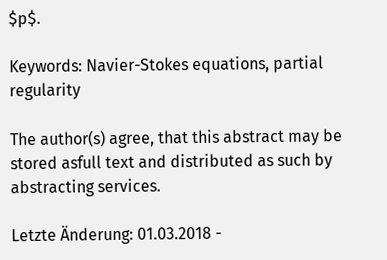$p$.

Keywords: Navier-Stokes equations, partial regularity

The author(s) agree, that this abstract may be stored asfull text and distributed as such by abstracting services.

Letzte Änderung: 01.03.2018 -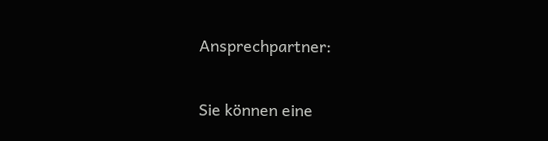Ansprechpartner:

Sie können eine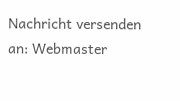Nachricht versenden an: Webmaster